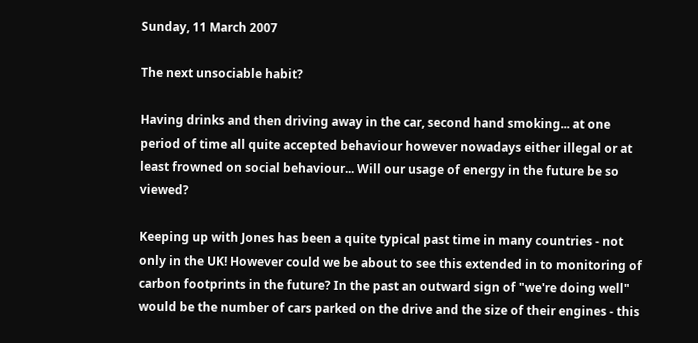Sunday, 11 March 2007

The next unsociable habit?

Having drinks and then driving away in the car, second hand smoking... at one period of time all quite accepted behaviour however nowadays either illegal or at least frowned on social behaviour... Will our usage of energy in the future be so viewed?

Keeping up with Jones has been a quite typical past time in many countries - not only in the UK! However could we be about to see this extended in to monitoring of carbon footprints in the future? In the past an outward sign of "we're doing well" would be the number of cars parked on the drive and the size of their engines - this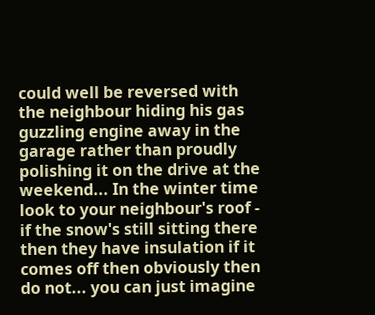could well be reversed with the neighbour hiding his gas guzzling engine away in the garage rather than proudly polishing it on the drive at the weekend... In the winter time look to your neighbour's roof - if the snow's still sitting there then they have insulation if it comes off then obviously then do not... you can just imagine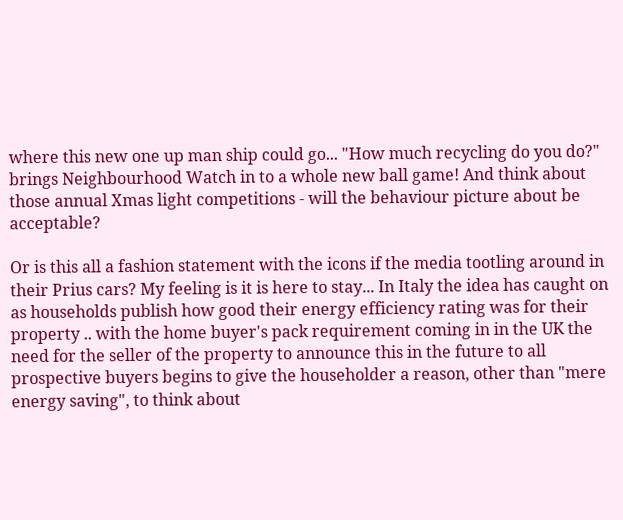where this new one up man ship could go... "How much recycling do you do?" brings Neighbourhood Watch in to a whole new ball game! And think about those annual Xmas light competitions - will the behaviour picture about be acceptable?

Or is this all a fashion statement with the icons if the media tootling around in their Prius cars? My feeling is it is here to stay... In Italy the idea has caught on as households publish how good their energy efficiency rating was for their property .. with the home buyer's pack requirement coming in in the UK the need for the seller of the property to announce this in the future to all prospective buyers begins to give the householder a reason, other than "mere energy saving", to think about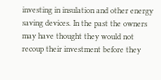investing in insulation and other energy saving devices. In the past the owners may have thought they would not recoup their investment before they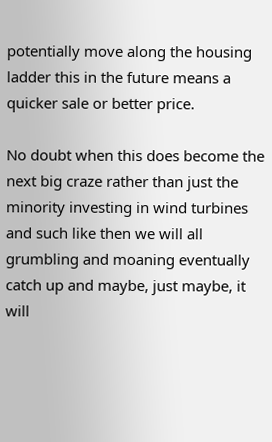potentially move along the housing ladder this in the future means a quicker sale or better price.

No doubt when this does become the next big craze rather than just the minority investing in wind turbines and such like then we will all grumbling and moaning eventually catch up and maybe, just maybe, it will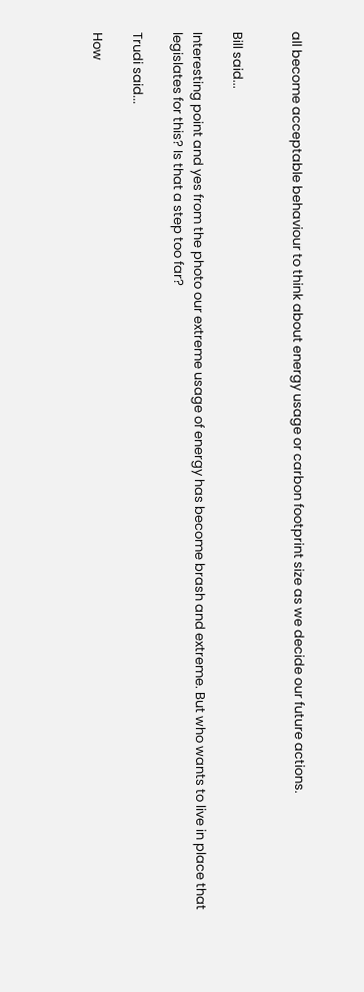all become acceptable behaviour to think about energy usage or carbon footprint size as we decide our future actions.


Bill said...

Interesting point and yes from the photo our extreme usage of energy has become brash and extreme. But who wants to live in place that legislates for this? Is that a step too far?

Trudi said...

How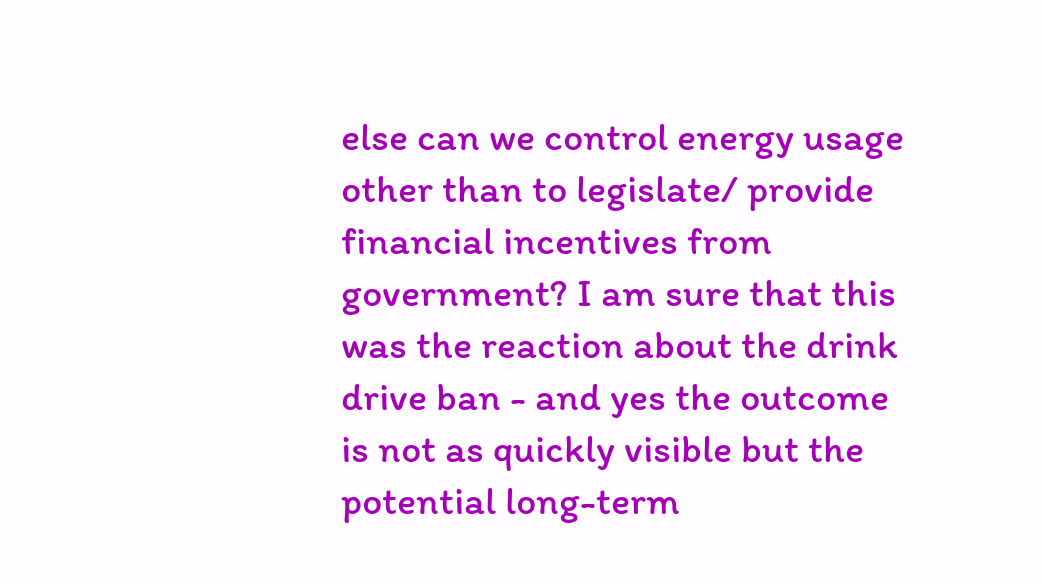else can we control energy usage other than to legislate/ provide financial incentives from government? I am sure that this was the reaction about the drink drive ban - and yes the outcome is not as quickly visible but the potential long-term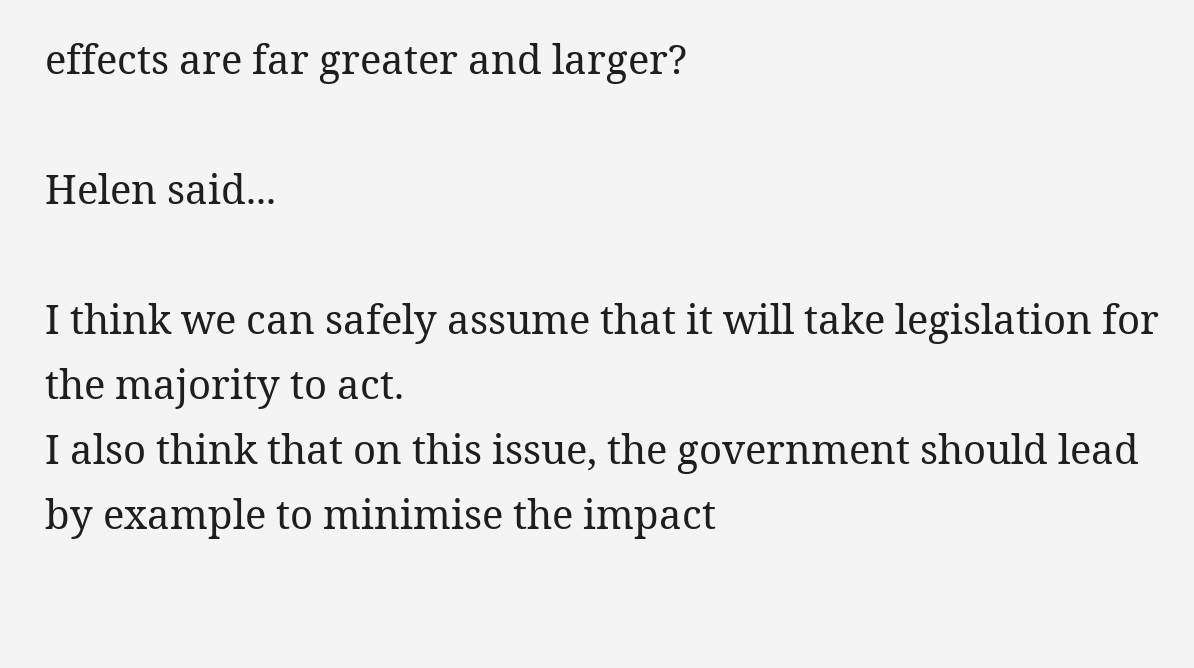effects are far greater and larger?

Helen said...

I think we can safely assume that it will take legislation for the majority to act.
I also think that on this issue, the government should lead by example to minimise the impact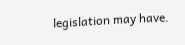legislation may have.